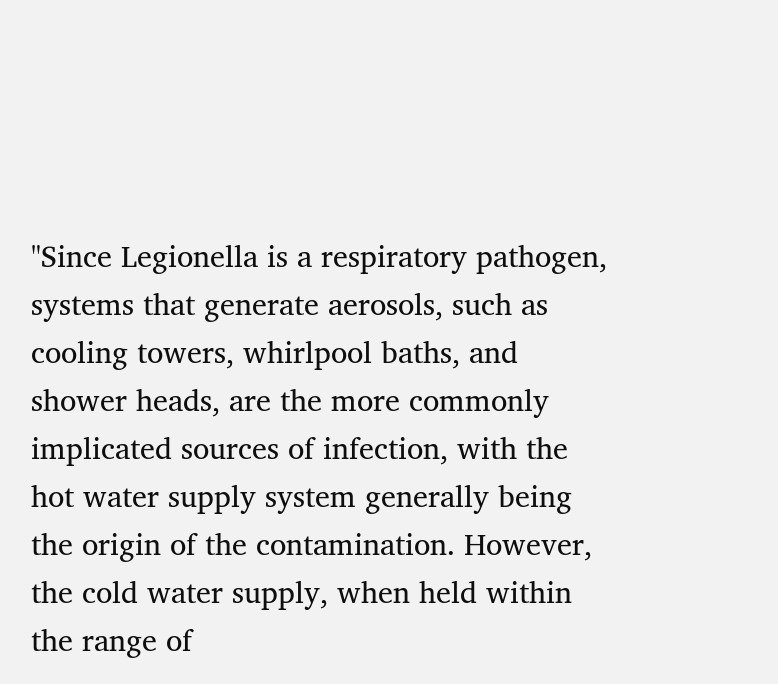"Since Legionella is a respiratory pathogen, systems that generate aerosols, such as cooling towers, whirlpool baths, and shower heads, are the more commonly implicated sources of infection, with the hot water supply system generally being the origin of the contamination. However, the cold water supply, when held within the range of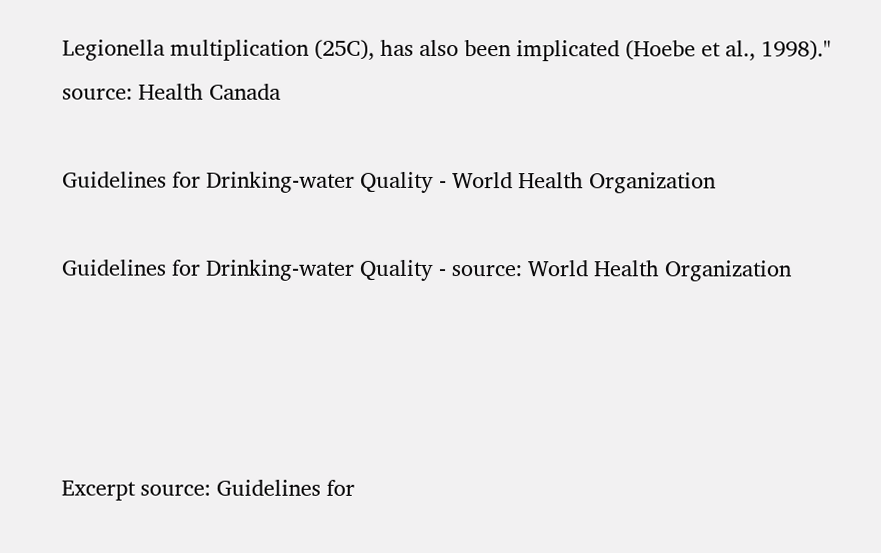Legionella multiplication (25C), has also been implicated (Hoebe et al., 1998)."
source: Health Canada

Guidelines for Drinking-water Quality - World Health Organization

Guidelines for Drinking-water Quality - source: World Health Organization




Excerpt source: Guidelines for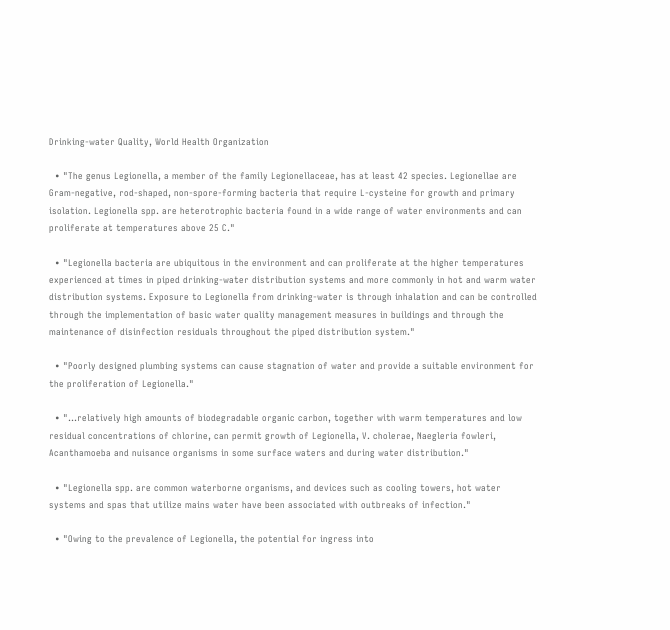Drinking-water Quality, World Health Organization

  • "The genus Legionella, a member of the family Legionellaceae, has at least 42 species. Legionellae are Gram-negative, rod-shaped, non-spore-forming bacteria that require L-cysteine for growth and primary isolation. Legionella spp. are heterotrophic bacteria found in a wide range of water environments and can proliferate at temperatures above 25 C."

  • "Legionella bacteria are ubiquitous in the environment and can proliferate at the higher temperatures experienced at times in piped drinking-water distribution systems and more commonly in hot and warm water distribution systems. Exposure to Legionella from drinking-water is through inhalation and can be controlled through the implementation of basic water quality management measures in buildings and through the maintenance of disinfection residuals throughout the piped distribution system."

  • "Poorly designed plumbing systems can cause stagnation of water and provide a suitable environment for the proliferation of Legionella."

  • "...relatively high amounts of biodegradable organic carbon, together with warm temperatures and low residual concentrations of chlorine, can permit growth of Legionella, V. cholerae, Naegleria fowleri, Acanthamoeba and nuisance organisms in some surface waters and during water distribution."

  • "Legionella spp. are common waterborne organisms, and devices such as cooling towers, hot water systems and spas that utilize mains water have been associated with outbreaks of infection."

  • "Owing to the prevalence of Legionella, the potential for ingress into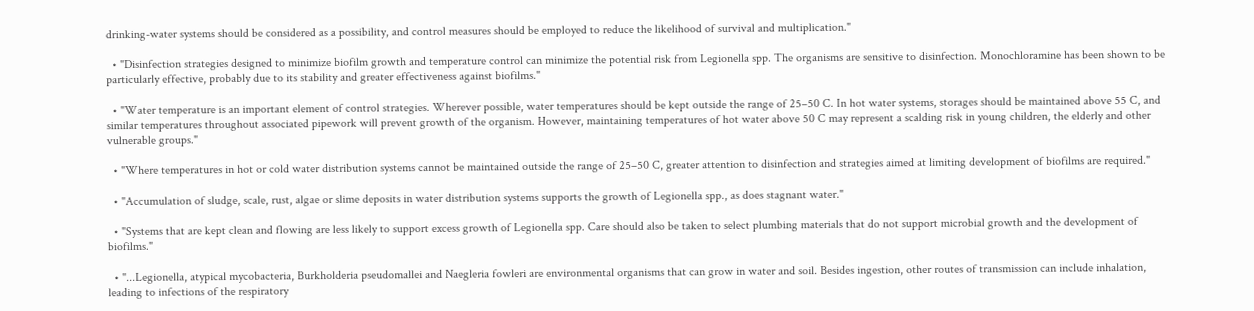drinking-water systems should be considered as a possibility, and control measures should be employed to reduce the likelihood of survival and multiplication."

  • "Disinfection strategies designed to minimize biofilm growth and temperature control can minimize the potential risk from Legionella spp. The organisms are sensitive to disinfection. Monochloramine has been shown to be particularly effective, probably due to its stability and greater effectiveness against biofilms."

  • "Water temperature is an important element of control strategies. Wherever possible, water temperatures should be kept outside the range of 25–50 C. In hot water systems, storages should be maintained above 55 C, and similar temperatures throughout associated pipework will prevent growth of the organism. However, maintaining temperatures of hot water above 50 C may represent a scalding risk in young children, the elderly and other vulnerable groups."

  • "Where temperatures in hot or cold water distribution systems cannot be maintained outside the range of 25–50 C, greater attention to disinfection and strategies aimed at limiting development of biofilms are required."

  • "Accumulation of sludge, scale, rust, algae or slime deposits in water distribution systems supports the growth of Legionella spp., as does stagnant water."

  • "Systems that are kept clean and flowing are less likely to support excess growth of Legionella spp. Care should also be taken to select plumbing materials that do not support microbial growth and the development of biofilms."

  • "...Legionella, atypical mycobacteria, Burkholderia pseudomallei and Naegleria fowleri are environmental organisms that can grow in water and soil. Besides ingestion, other routes of transmission can include inhalation, leading to infections of the respiratory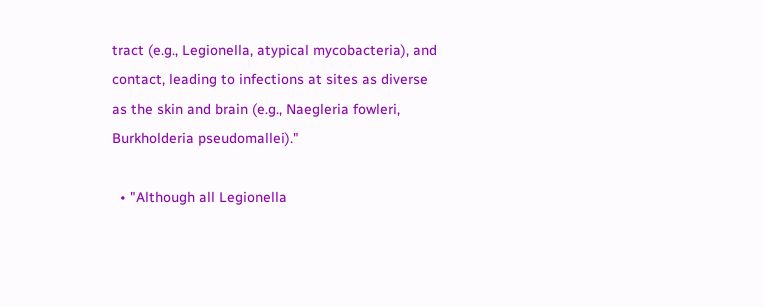tract (e.g., Legionella, atypical mycobacteria), and contact, leading to infections at sites as diverse as the skin and brain (e.g., Naegleria fowleri, Burkholderia pseudomallei)."

  • "Although all Legionella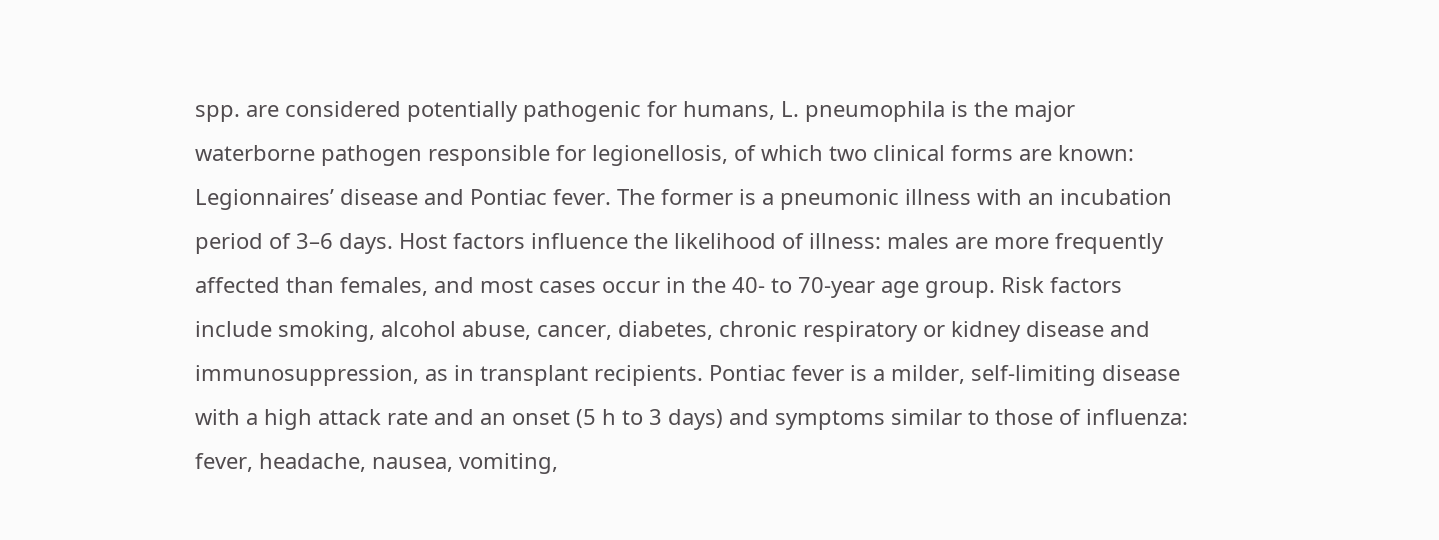spp. are considered potentially pathogenic for humans, L. pneumophila is the major waterborne pathogen responsible for legionellosis, of which two clinical forms are known: Legionnaires’ disease and Pontiac fever. The former is a pneumonic illness with an incubation period of 3–6 days. Host factors influence the likelihood of illness: males are more frequently affected than females, and most cases occur in the 40- to 70-year age group. Risk factors include smoking, alcohol abuse, cancer, diabetes, chronic respiratory or kidney disease and immunosuppression, as in transplant recipients. Pontiac fever is a milder, self-limiting disease with a high attack rate and an onset (5 h to 3 days) and symptoms similar to those of influenza: fever, headache, nausea, vomiting,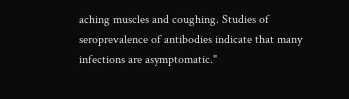aching muscles and coughing. Studies of seroprevalence of antibodies indicate that many infections are asymptomatic."